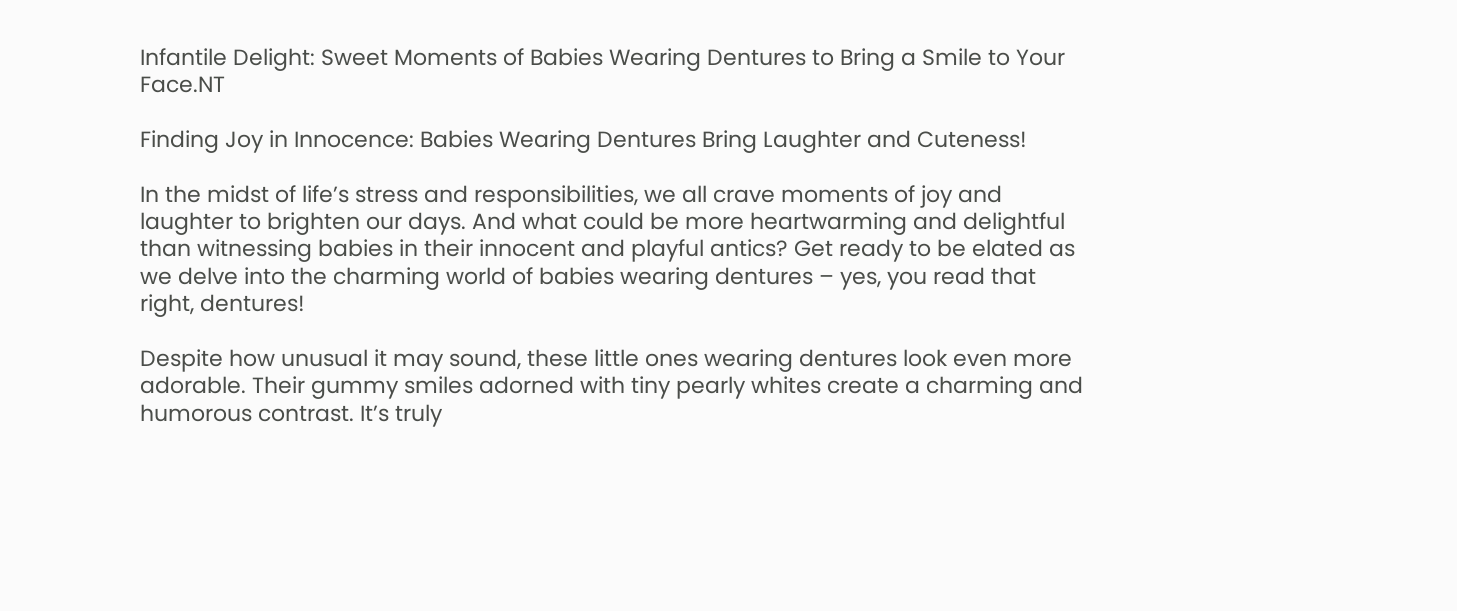Infantile Delight: Sweet Moments of Babies Wearing Dentures to Bring a Smile to Your Face.NT

Finding Joy in Innocence: Babies Wearing Dentures Bring Laughter and Cuteness!

In the midst of life’s stress and responsibilities, we all crave moments of joy and laughter to brighten our days. And what could be more heartwarming and delightful than witnessing babies in their innocent and playful antics? Get ready to be elated as we delve into the charming world of babies wearing dentures – yes, you read that right, dentures!

Despite how unusual it may sound, these little ones wearing dentures look even more adorable. Their gummy smiles adorned with tiny pearly whites create a charming and humorous contrast. It’s truly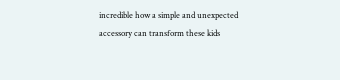incredible how a simple and unexpected accessory can transform these kids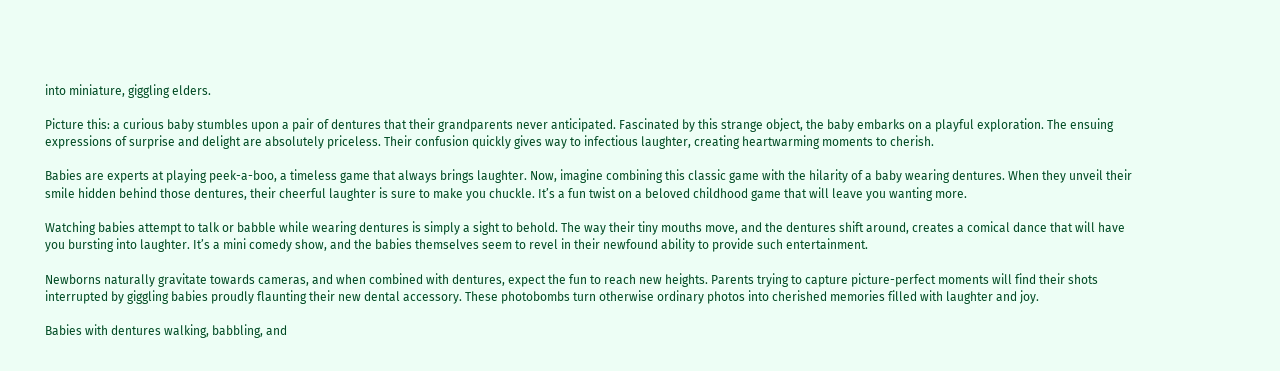into miniature, giggling elders.

Picture this: a curious baby stumbles upon a pair of dentures that their grandparents never anticipated. Fascinated by this strange object, the baby embarks on a playful exploration. The ensuing expressions of surprise and delight are absolutely priceless. Their confusion quickly gives way to infectious laughter, creating heartwarming moments to cherish.

Babies are experts at playing peek-a-boo, a timeless game that always brings laughter. Now, imagine combining this classic game with the hilarity of a baby wearing dentures. When they unveil their smile hidden behind those dentures, their cheerful laughter is sure to make you chuckle. It’s a fun twist on a beloved childhood game that will leave you wanting more.

Watching babies attempt to talk or babble while wearing dentures is simply a sight to behold. The way their tiny mouths move, and the dentures shift around, creates a comical dance that will have you bursting into laughter. It’s a mini comedy show, and the babies themselves seem to revel in their newfound ability to provide such entertainment.

Newborns naturally gravitate towards cameras, and when combined with dentures, expect the fun to reach new heights. Parents trying to capture picture-perfect moments will find their shots interrupted by giggling babies proudly flaunting their new dental accessory. These photobombs turn otherwise ordinary photos into cherished memories filled with laughter and joy.

Babies with dentures walking, babbling, and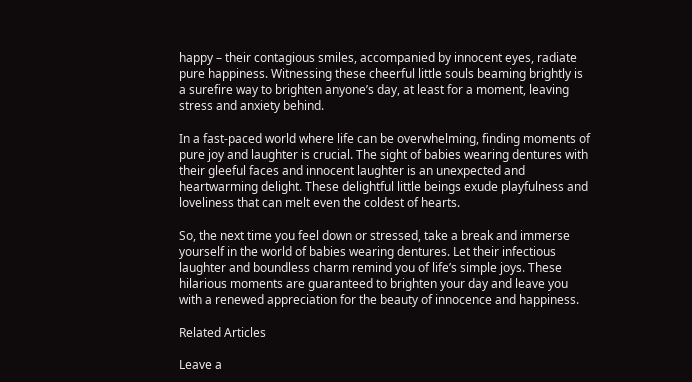happy – their contagious smiles, accompanied by innocent eyes, radiate pure happiness. Witnessing these cheerful little souls beaming brightly is a surefire way to brighten anyone’s day, at least for a moment, leaving stress and anxiety behind.

In a fast-paced world where life can be overwhelming, finding moments of pure joy and laughter is crucial. The sight of babies wearing dentures with their gleeful faces and innocent laughter is an unexpected and heartwarming delight. These delightful little beings exude playfulness and loveliness that can melt even the coldest of hearts.

So, the next time you feel down or stressed, take a break and immerse yourself in the world of babies wearing dentures. Let their infectious laughter and boundless charm remind you of life’s simple joys. These hilarious moments are guaranteed to brighten your day and leave you with a renewed appreciation for the beauty of innocence and happiness.

Related Articles

Leave a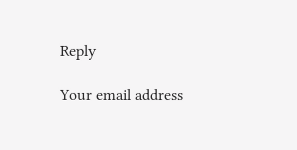Reply

Your email address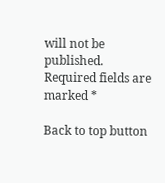will not be published. Required fields are marked *

Back to top button